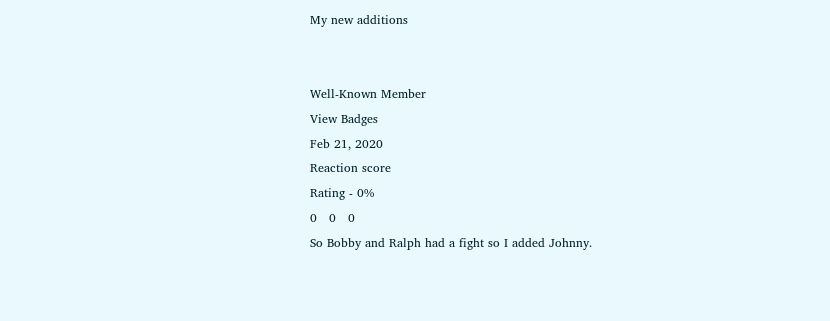My new additions


Well-Known Member
View Badges
Feb 21, 2020
Reaction score
Rating - 0%
0   0   0
So Bobby and Ralph had a fight so I added Johnny.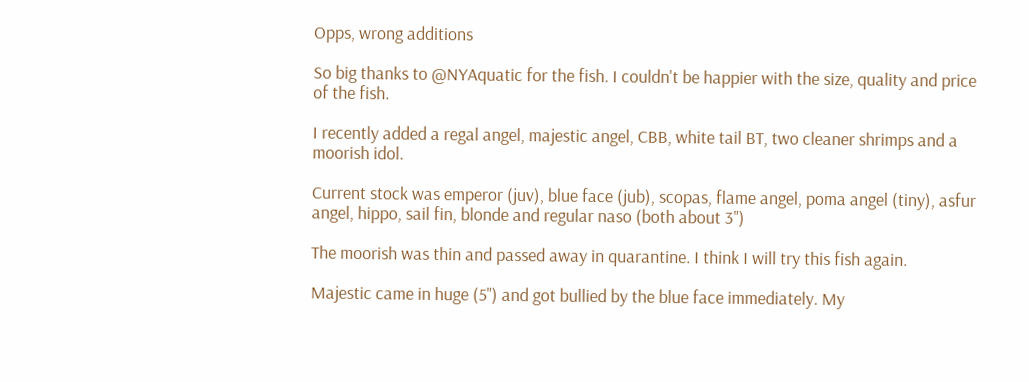Opps, wrong additions

So big thanks to @NYAquatic for the fish. I couldn't be happier with the size, quality and price of the fish.

I recently added a regal angel, majestic angel, CBB, white tail BT, two cleaner shrimps and a moorish idol.

Current stock was emperor (juv), blue face (jub), scopas, flame angel, poma angel (tiny), asfur angel, hippo, sail fin, blonde and regular naso (both about 3")

The moorish was thin and passed away in quarantine. I think I will try this fish again.

Majestic came in huge (5") and got bullied by the blue face immediately. My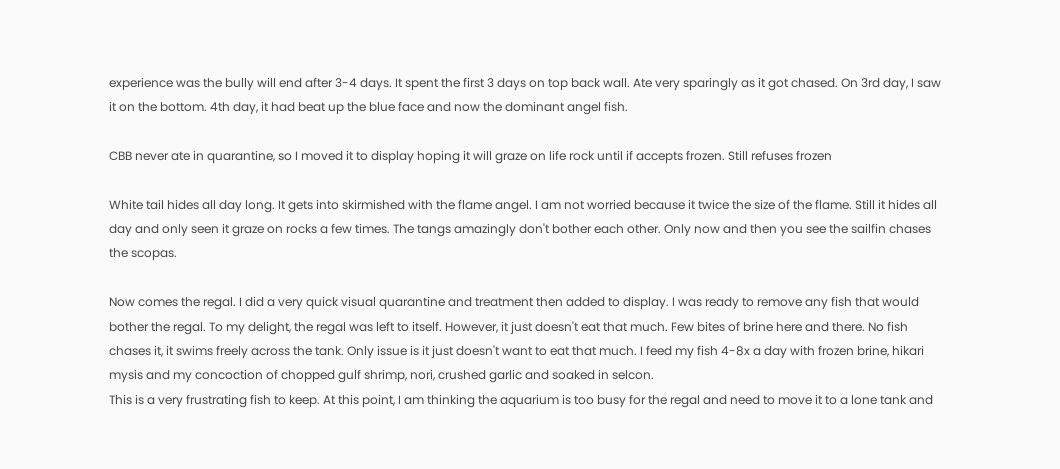experience was the bully will end after 3-4 days. It spent the first 3 days on top back wall. Ate very sparingly as it got chased. On 3rd day, I saw it on the bottom. 4th day, it had beat up the blue face and now the dominant angel fish.

CBB never ate in quarantine, so I moved it to display hoping it will graze on life rock until if accepts frozen. Still refuses frozen

White tail hides all day long. It gets into skirmished with the flame angel. I am not worried because it twice the size of the flame. Still it hides all day and only seen it graze on rocks a few times. The tangs amazingly don't bother each other. Only now and then you see the sailfin chases the scopas.

Now comes the regal. I did a very quick visual quarantine and treatment then added to display. I was ready to remove any fish that would bother the regal. To my delight, the regal was left to itself. However, it just doesn't eat that much. Few bites of brine here and there. No fish chases it, it swims freely across the tank. Only issue is it just doesn't want to eat that much. I feed my fish 4-8x a day with frozen brine, hikari mysis and my concoction of chopped gulf shrimp, nori, crushed garlic and soaked in selcon.
This is a very frustrating fish to keep. At this point, I am thinking the aquarium is too busy for the regal and need to move it to a lone tank and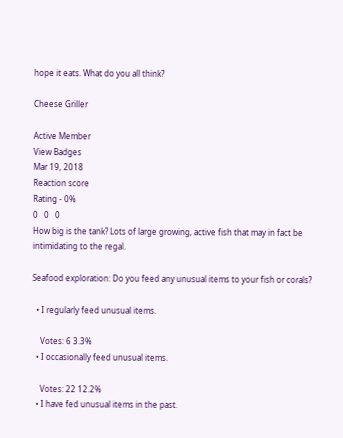hope it eats. What do you all think?

Cheese Griller

Active Member
View Badges
Mar 19, 2018
Reaction score
Rating - 0%
0   0   0
How big is the tank? Lots of large growing, active fish that may in fact be intimidating to the regal.

Seafood exploration: Do you feed any unusual items to your fish or corals?

  • I regularly feed unusual items.

    Votes: 6 3.3%
  • I occasionally feed unusual items.

    Votes: 22 12.2%
  • I have fed unusual items in the past.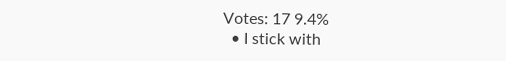Votes: 17 9.4%
  • I stick with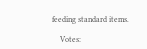feeding standard items.

    Votes: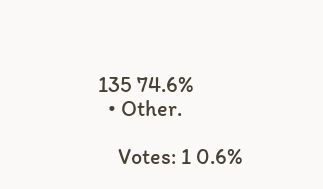135 74.6%
  • Other.

    Votes: 1 0.6%